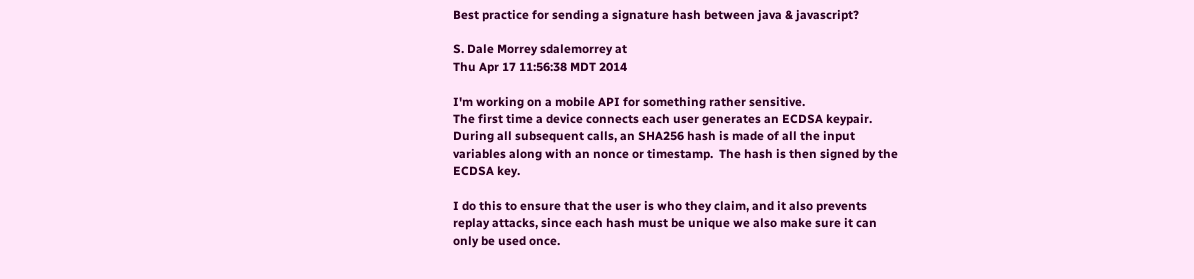Best practice for sending a signature hash between java & javascript?

S. Dale Morrey sdalemorrey at
Thu Apr 17 11:56:38 MDT 2014

I'm working on a mobile API for something rather sensitive.
The first time a device connects each user generates an ECDSA keypair.
During all subsequent calls, an SHA256 hash is made of all the input
variables along with an nonce or timestamp.  The hash is then signed by the
ECDSA key.

I do this to ensure that the user is who they claim, and it also prevents
replay attacks, since each hash must be unique we also make sure it can
only be used once.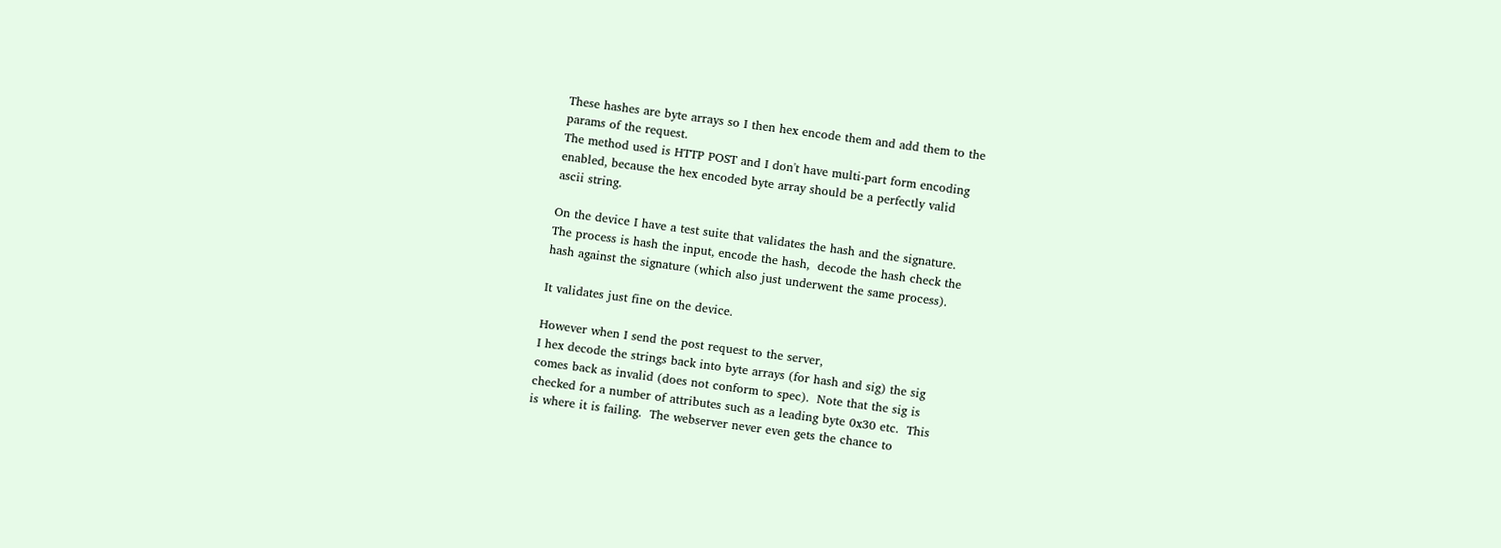These hashes are byte arrays so I then hex encode them and add them to the
params of the request.
The method used is HTTP POST and I don't have multi-part form encoding
enabled, because the hex encoded byte array should be a perfectly valid
ascii string.

On the device I have a test suite that validates the hash and the signature.
The process is hash the input, encode the hash,  decode the hash check the
hash against the signature (which also just underwent the same process).

It validates just fine on the device.

However when I send the post request to the server,
I hex decode the strings back into byte arrays (for hash and sig) the sig
comes back as invalid (does not conform to spec).  Note that the sig is
checked for a number of attributes such as a leading byte 0x30 etc.  This
is where it is failing.  The webserver never even gets the chance to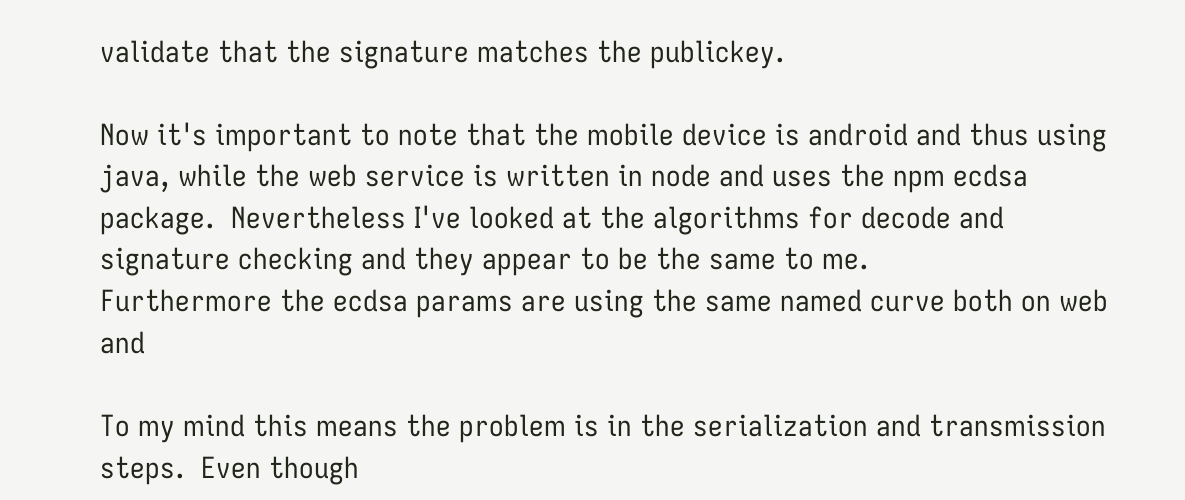validate that the signature matches the publickey.

Now it's important to note that the mobile device is android and thus using
java, while the web service is written in node and uses the npm ecdsa
package.  Nevertheless I've looked at the algorithms for decode and
signature checking and they appear to be the same to me.
Furthermore the ecdsa params are using the same named curve both on web and

To my mind this means the problem is in the serialization and transmission
steps.  Even though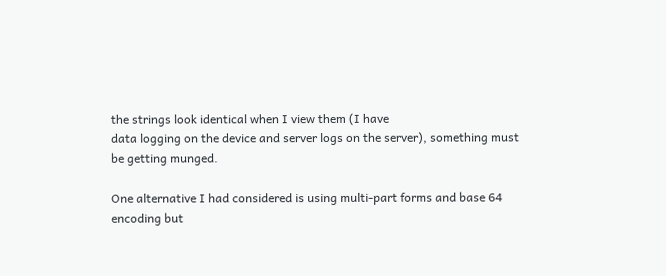the strings look identical when I view them (I have
data logging on the device and server logs on the server), something must
be getting munged.

One alternative I had considered is using multi-part forms and base 64
encoding but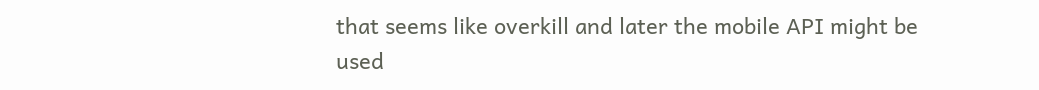that seems like overkill and later the mobile API might be
used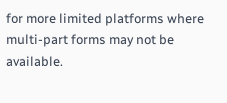for more limited platforms where multi-part forms may not be available.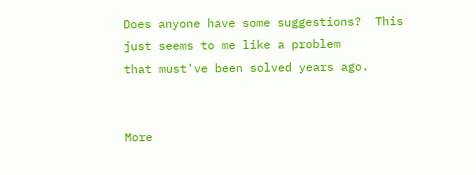Does anyone have some suggestions?  This just seems to me like a problem
that must've been solved years ago.


More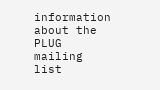information about the PLUG mailing list